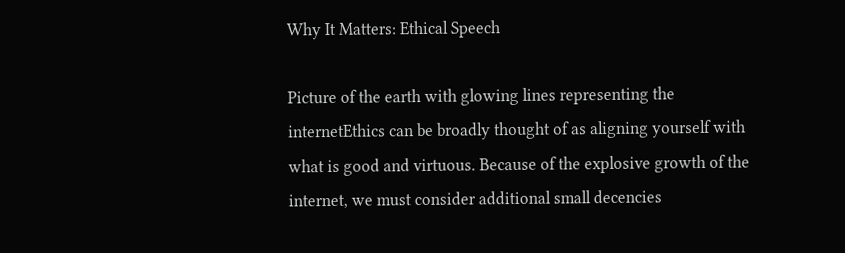Why It Matters: Ethical Speech

Picture of the earth with glowing lines representing the internetEthics can be broadly thought of as aligning yourself with what is good and virtuous. Because of the explosive growth of the internet, we must consider additional small decencies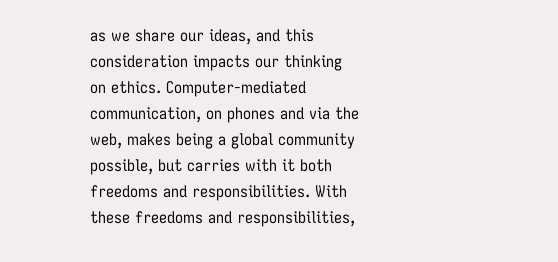as we share our ideas, and this consideration impacts our thinking on ethics. Computer-mediated communication, on phones and via the web, makes being a global community possible, but carries with it both freedoms and responsibilities. With these freedoms and responsibilities,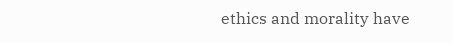ethics and morality have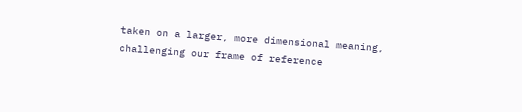taken on a larger, more dimensional meaning, challenging our frame of reference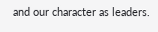and our character as leaders.